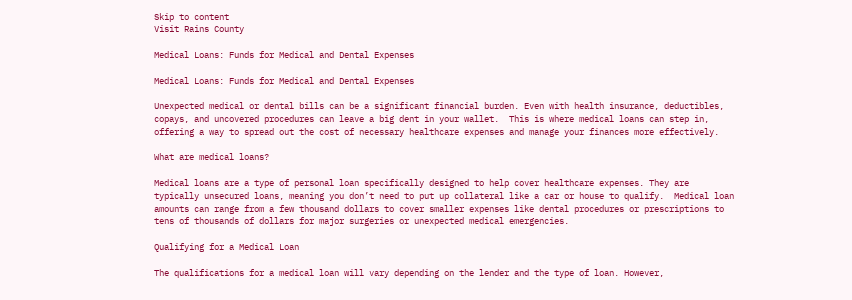Skip to content
Visit Rains County

Medical Loans: Funds for Medical and Dental Expenses

Medical Loans: Funds for Medical and Dental Expenses

Unexpected medical or dental bills can be a significant financial burden. Even with health insurance, deductibles, copays, and uncovered procedures can leave a big dent in your wallet.  This is where medical loans can step in, offering a way to spread out the cost of necessary healthcare expenses and manage your finances more effectively.

What are medical loans?

Medical loans are a type of personal loan specifically designed to help cover healthcare expenses. They are typically unsecured loans, meaning you don’t need to put up collateral like a car or house to qualify.  Medical loan amounts can range from a few thousand dollars to cover smaller expenses like dental procedures or prescriptions to tens of thousands of dollars for major surgeries or unexpected medical emergencies.

Qualifying for a Medical Loan

The qualifications for a medical loan will vary depending on the lender and the type of loan. However,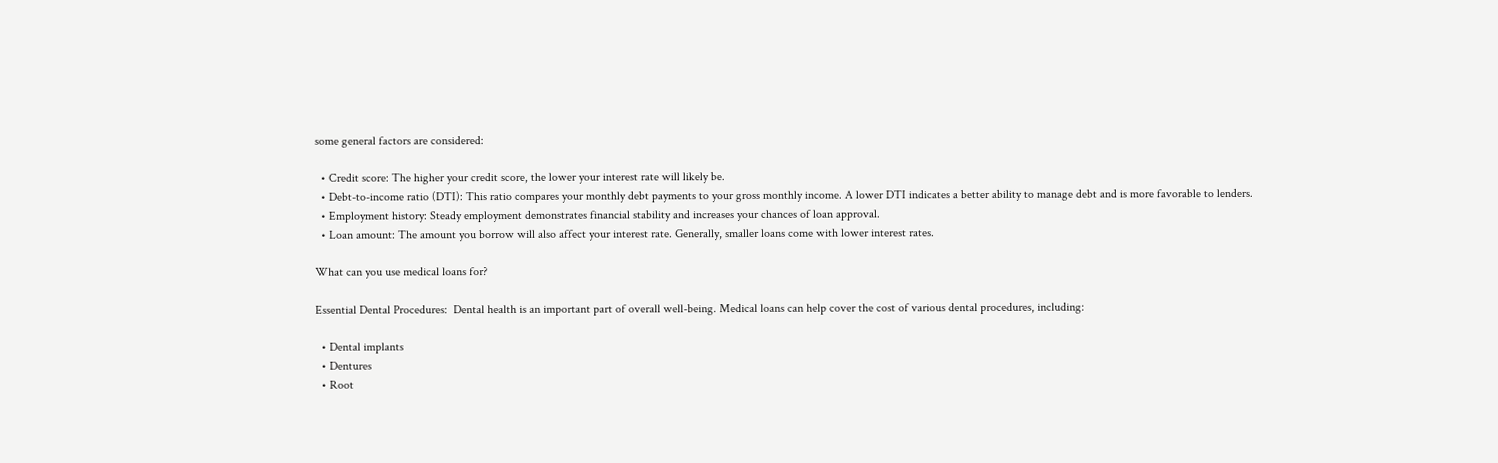some general factors are considered:

  • Credit score: The higher your credit score, the lower your interest rate will likely be.
  • Debt-to-income ratio (DTI): This ratio compares your monthly debt payments to your gross monthly income. A lower DTI indicates a better ability to manage debt and is more favorable to lenders.
  • Employment history: Steady employment demonstrates financial stability and increases your chances of loan approval.
  • Loan amount: The amount you borrow will also affect your interest rate. Generally, smaller loans come with lower interest rates.

What can you use medical loans for?

Essential Dental Procedures:  Dental health is an important part of overall well-being. Medical loans can help cover the cost of various dental procedures, including:

  • Dental implants
  • Dentures
  • Root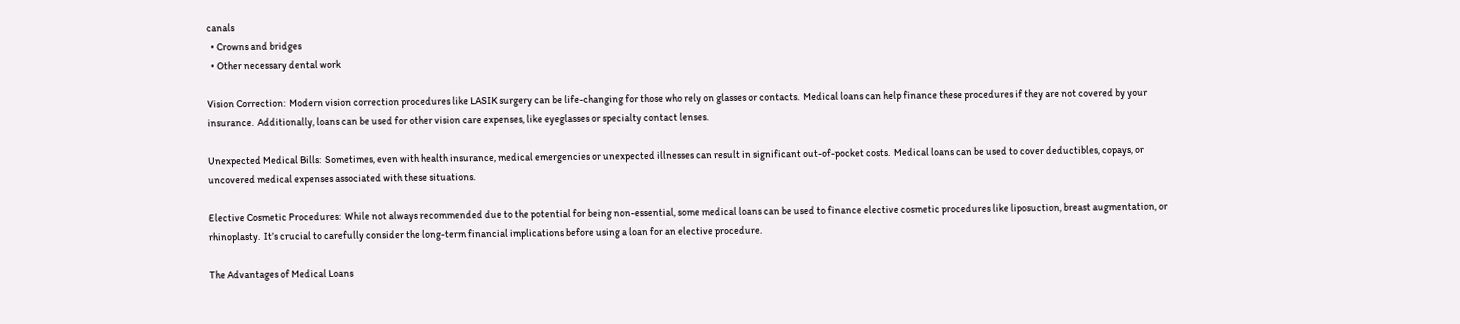canals
  • Crowns and bridges
  • Other necessary dental work

Vision Correction:  Modern vision correction procedures like LASIK surgery can be life-changing for those who rely on glasses or contacts.  Medical loans can help finance these procedures if they are not covered by your insurance.  Additionally, loans can be used for other vision care expenses, like eyeglasses or specialty contact lenses.

Unexpected Medical Bills:  Sometimes, even with health insurance, medical emergencies or unexpected illnesses can result in significant out-of-pocket costs.  Medical loans can be used to cover deductibles, copays, or uncovered medical expenses associated with these situations.

Elective Cosmetic Procedures:  While not always recommended due to the potential for being non-essential, some medical loans can be used to finance elective cosmetic procedures like liposuction, breast augmentation, or rhinoplasty.  It’s crucial to carefully consider the long-term financial implications before using a loan for an elective procedure.

The Advantages of Medical Loans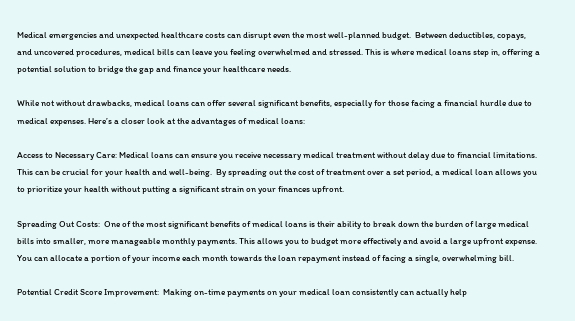Medical emergencies and unexpected healthcare costs can disrupt even the most well-planned budget.  Between deductibles, copays, and uncovered procedures, medical bills can leave you feeling overwhelmed and stressed. This is where medical loans step in, offering a potential solution to bridge the gap and finance your healthcare needs.

While not without drawbacks, medical loans can offer several significant benefits, especially for those facing a financial hurdle due to medical expenses. Here’s a closer look at the advantages of medical loans:

Access to Necessary Care: Medical loans can ensure you receive necessary medical treatment without delay due to financial limitations.  This can be crucial for your health and well-being.  By spreading out the cost of treatment over a set period, a medical loan allows you to prioritize your health without putting a significant strain on your finances upfront.

Spreading Out Costs:  One of the most significant benefits of medical loans is their ability to break down the burden of large medical bills into smaller, more manageable monthly payments. This allows you to budget more effectively and avoid a large upfront expense.  You can allocate a portion of your income each month towards the loan repayment instead of facing a single, overwhelming bill.

Potential Credit Score Improvement:  Making on-time payments on your medical loan consistently can actually help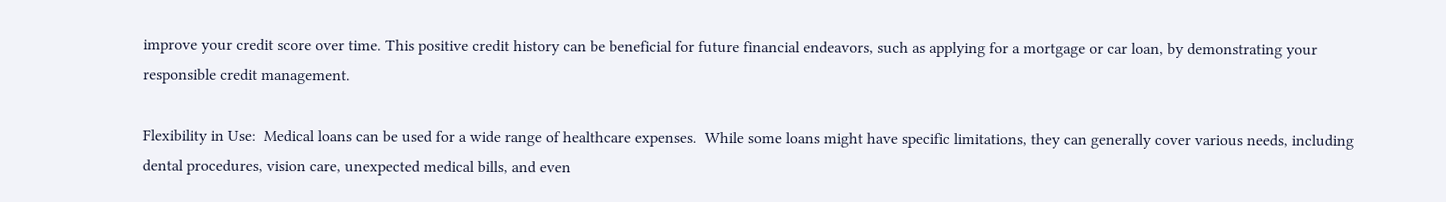improve your credit score over time. This positive credit history can be beneficial for future financial endeavors, such as applying for a mortgage or car loan, by demonstrating your responsible credit management.

Flexibility in Use:  Medical loans can be used for a wide range of healthcare expenses.  While some loans might have specific limitations, they can generally cover various needs, including dental procedures, vision care, unexpected medical bills, and even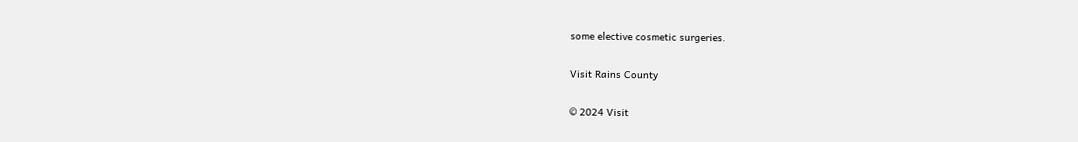some elective cosmetic surgeries.

Visit Rains County

© 2024 Visit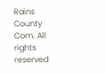Rains County Com. All rights reserved